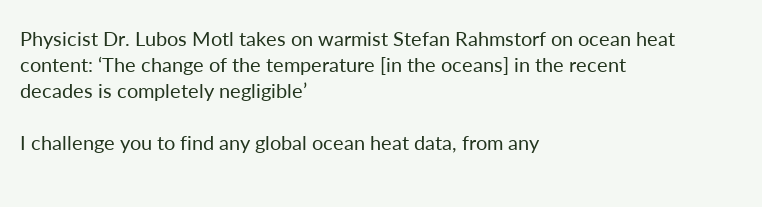Physicist Dr. Lubos Motl takes on warmist Stefan Rahmstorf on ocean heat content: ‘The change of the temperature [in the oceans] in the recent decades is completely negligible’

I challenge you to find any global ocean heat data, from any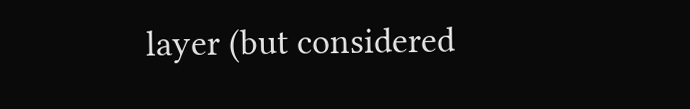layer (but considered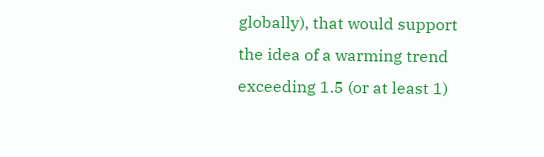globally), that would support the idea of a warming trend exceeding 1.5 (or at least 1)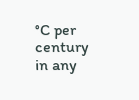°C per century in any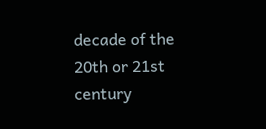decade of the 20th or 21st century